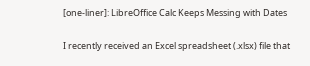[one-liner]: LibreOffice Calc Keeps Messing with Dates


I recently received an Excel spreadsheet (.xlsx) file that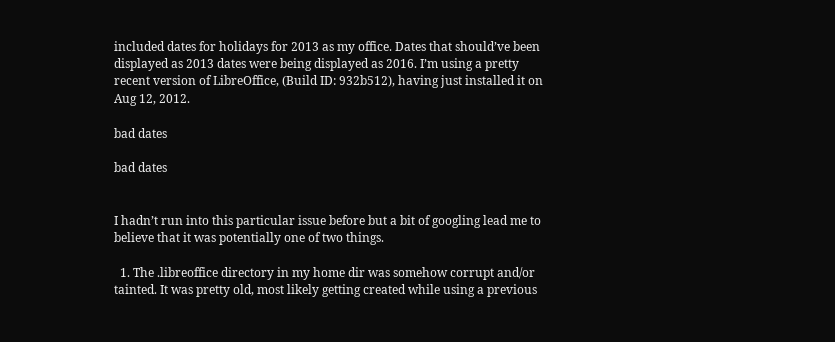included dates for holidays for 2013 as my office. Dates that should’ve been displayed as 2013 dates were being displayed as 2016. I’m using a pretty recent version of LibreOffice, (Build ID: 932b512), having just installed it on Aug 12, 2012.

bad dates

bad dates


I hadn’t run into this particular issue before but a bit of googling lead me to believe that it was potentially one of two things.

  1. The .libreoffice directory in my home dir was somehow corrupt and/or tainted. It was pretty old, most likely getting created while using a previous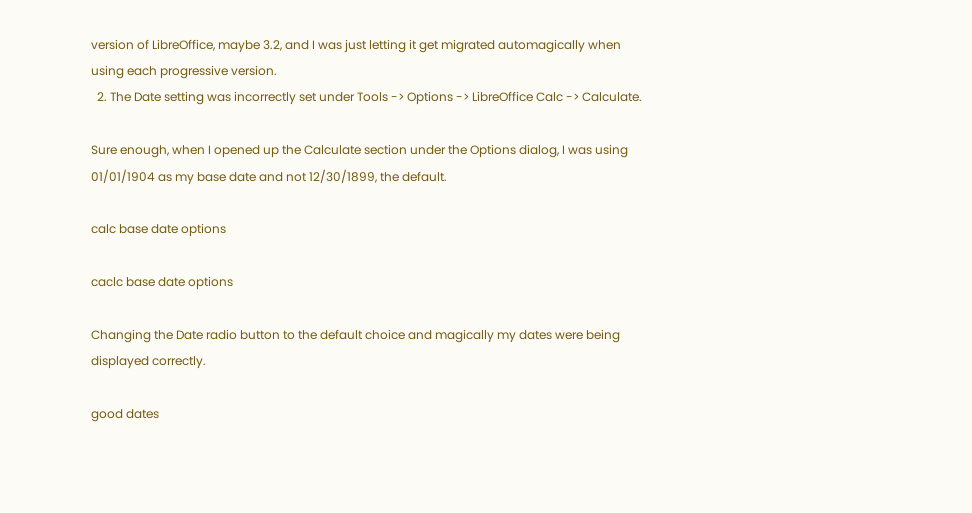version of LibreOffice, maybe 3.2, and I was just letting it get migrated automagically when using each progressive version.
  2. The Date setting was incorrectly set under Tools -> Options -> LibreOffice Calc -> Calculate.

Sure enough, when I opened up the Calculate section under the Options dialog, I was using 01/01/1904 as my base date and not 12/30/1899, the default.

calc base date options

caclc base date options

Changing the Date radio button to the default choice and magically my dates were being displayed correctly.

good dates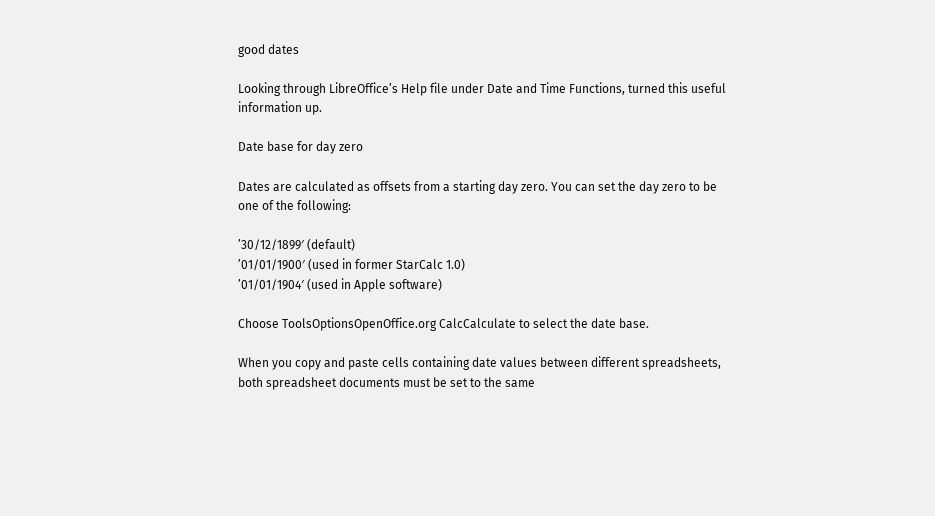good dates

Looking through LibreOffice’s Help file under Date and Time Functions, turned this useful information up.

Date base for day zero

Dates are calculated as offsets from a starting day zero. You can set the day zero to be one of the following:

’30/12/1899′ (default)
’01/01/1900′ (used in former StarCalc 1.0)
’01/01/1904′ (used in Apple software)

Choose ToolsOptionsOpenOffice.org CalcCalculate to select the date base.

When you copy and paste cells containing date values between different spreadsheets, both spreadsheet documents must be set to the same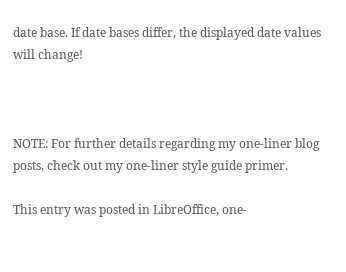date base. If date bases differ, the displayed date values will change!



NOTE: For further details regarding my one-liner blog posts, check out my one-liner style guide primer.

This entry was posted in LibreOffice, one-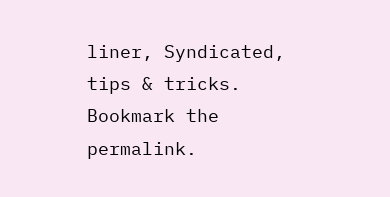liner, Syndicated, tips & tricks. Bookmark the permalink.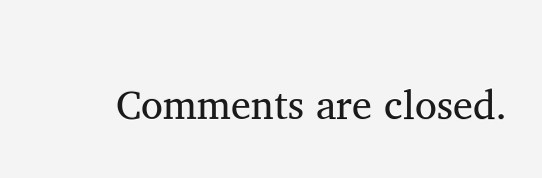Comments are closed.